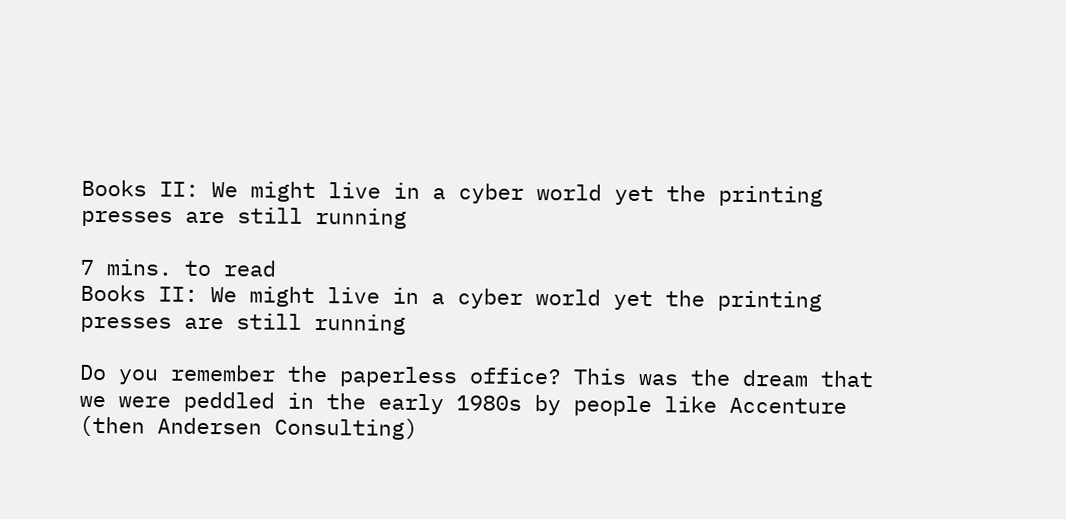Books II: We might live in a cyber world yet the printing presses are still running

7 mins. to read
Books II: We might live in a cyber world yet the printing presses are still running

Do you remember the paperless office? This was the dream that we were peddled in the early 1980s by people like Accenture (then Andersen Consulting)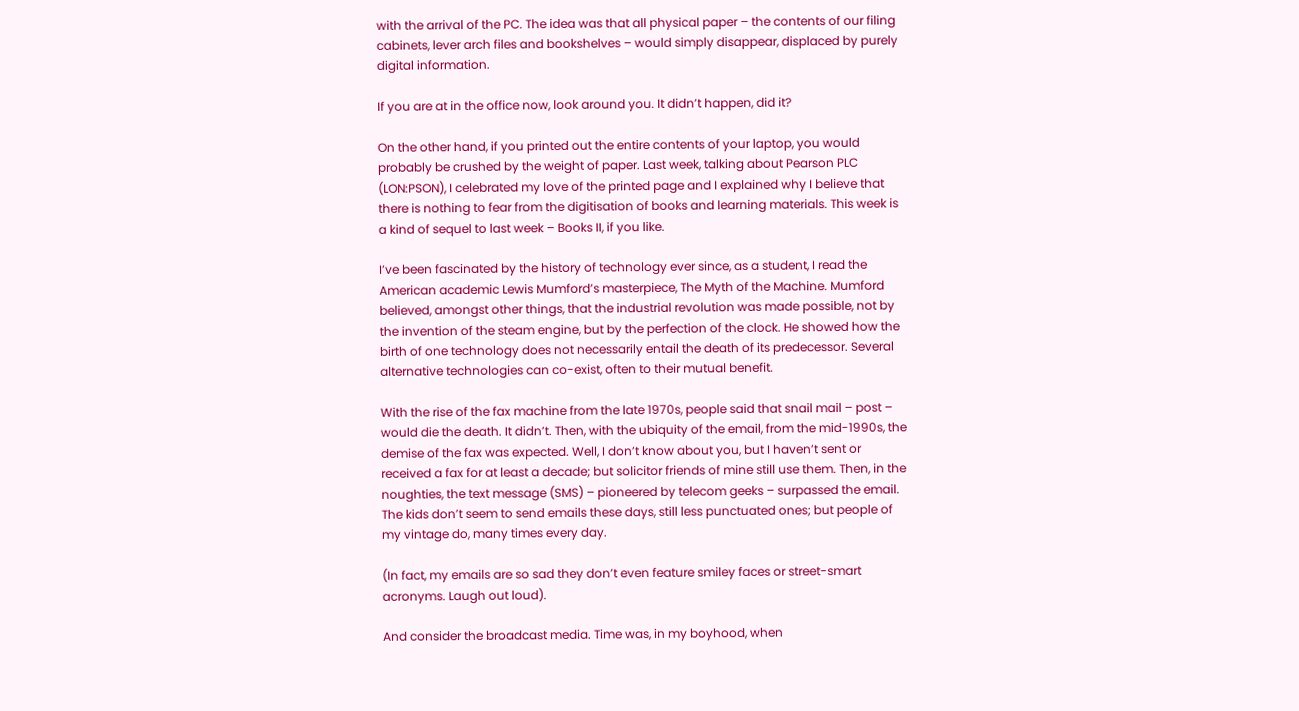with the arrival of the PC. The idea was that all physical paper – the contents of our filing cabinets, lever arch files and bookshelves – would simply disappear, displaced by purely digital information.

If you are at in the office now, look around you. It didn’t happen, did it?

On the other hand, if you printed out the entire contents of your laptop, you would probably be crushed by the weight of paper. Last week, talking about Pearson PLC (LON:PSON), I celebrated my love of the printed page and I explained why I believe that there is nothing to fear from the digitisation of books and learning materials. This week is a kind of sequel to last week – Books II, if you like.

I’ve been fascinated by the history of technology ever since, as a student, I read the American academic Lewis Mumford’s masterpiece, The Myth of the Machine. Mumford believed, amongst other things, that the industrial revolution was made possible, not by the invention of the steam engine, but by the perfection of the clock. He showed how the birth of one technology does not necessarily entail the death of its predecessor. Several alternative technologies can co-exist, often to their mutual benefit.

With the rise of the fax machine from the late 1970s, people said that snail mail – post – would die the death. It didn’t. Then, with the ubiquity of the email, from the mid-1990s, the demise of the fax was expected. Well, I don’t know about you, but I haven’t sent or received a fax for at least a decade; but solicitor friends of mine still use them. Then, in the noughties, the text message (SMS) – pioneered by telecom geeks – surpassed the email. The kids don’t seem to send emails these days, still less punctuated ones; but people of my vintage do, many times every day.

(In fact, my emails are so sad they don’t even feature smiley faces or street-smart acronyms. Laugh out loud).

And consider the broadcast media. Time was, in my boyhood, when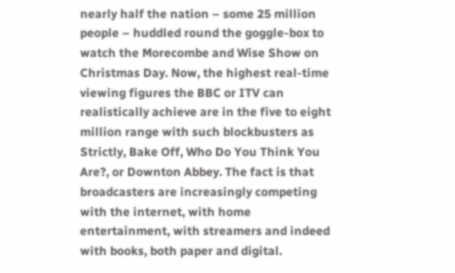nearly half the nation – some 25 million people – huddled round the goggle-box to watch the Morecombe and Wise Show on Christmas Day. Now, the highest real-time viewing figures the BBC or ITV can realistically achieve are in the five to eight million range with such blockbusters as Strictly, Bake Off, Who Do You Think You Are?, or Downton Abbey. The fact is that broadcasters are increasingly competing with the internet, with home entertainment, with streamers and indeed with books, both paper and digital.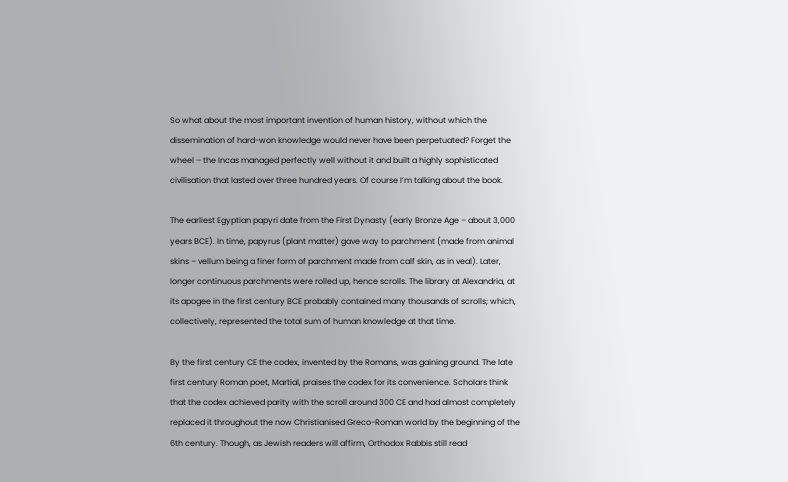So what about the most important invention of human history, without which the dissemination of hard-won knowledge would never have been perpetuated? Forget the wheel – the Incas managed perfectly well without it and built a highly sophisticated civilisation that lasted over three hundred years. Of course I’m talking about the book.

The earliest Egyptian papyri date from the First Dynasty (early Bronze Age – about 3,000 years BCE). In time, papyrus (plant matter) gave way to parchment (made from animal skins – vellum being a finer form of parchment made from calf skin, as in veal). Later, longer continuous parchments were rolled up, hence scrolls. The library at Alexandria, at its apogee in the first century BCE probably contained many thousands of scrolls; which, collectively, represented the total sum of human knowledge at that time.

By the first century CE the codex, invented by the Romans, was gaining ground. The late first century Roman poet, Martial, praises the codex for its convenience. Scholars think that the codex achieved parity with the scroll around 300 CE and had almost completely replaced it throughout the now Christianised Greco-Roman world by the beginning of the 6th century. Though, as Jewish readers will affirm, Orthodox Rabbis still read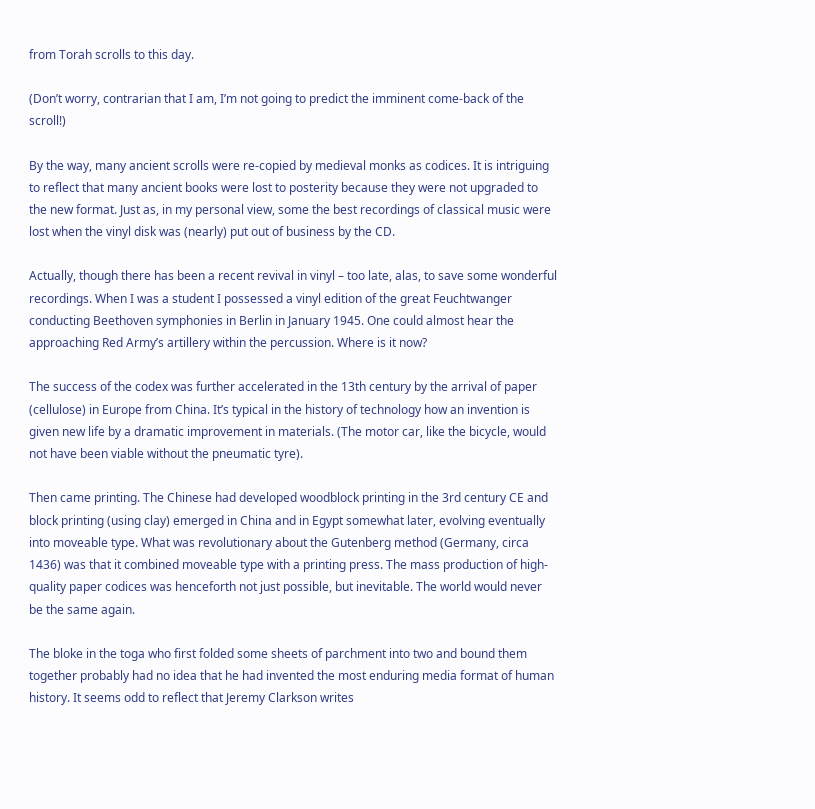from Torah scrolls to this day.

(Don’t worry, contrarian that I am, I’m not going to predict the imminent come-back of the scroll!)

By the way, many ancient scrolls were re-copied by medieval monks as codices. It is intriguing to reflect that many ancient books were lost to posterity because they were not upgraded to the new format. Just as, in my personal view, some the best recordings of classical music were lost when the vinyl disk was (nearly) put out of business by the CD.

Actually, though there has been a recent revival in vinyl – too late, alas, to save some wonderful recordings. When I was a student I possessed a vinyl edition of the great Feuchtwanger conducting Beethoven symphonies in Berlin in January 1945. One could almost hear the approaching Red Army’s artillery within the percussion. Where is it now?

The success of the codex was further accelerated in the 13th century by the arrival of paper (cellulose) in Europe from China. It’s typical in the history of technology how an invention is given new life by a dramatic improvement in materials. (The motor car, like the bicycle, would not have been viable without the pneumatic tyre).

Then came printing. The Chinese had developed woodblock printing in the 3rd century CE and block printing (using clay) emerged in China and in Egypt somewhat later, evolving eventually into moveable type. What was revolutionary about the Gutenberg method (Germany, circa 1436) was that it combined moveable type with a printing press. The mass production of high-quality paper codices was henceforth not just possible, but inevitable. The world would never be the same again.

The bloke in the toga who first folded some sheets of parchment into two and bound them together probably had no idea that he had invented the most enduring media format of human history. It seems odd to reflect that Jeremy Clarkson writes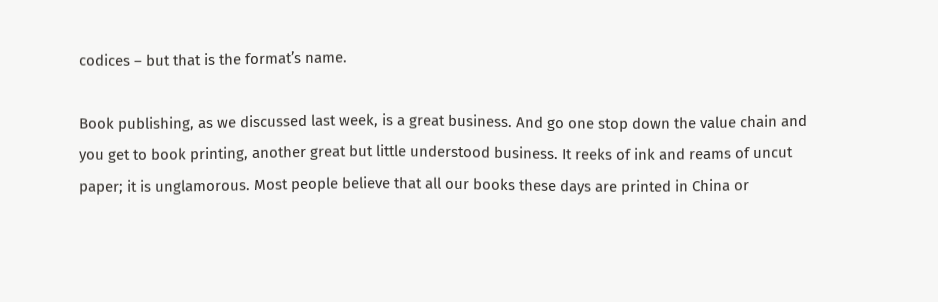codices – but that is the format’s name.

Book publishing, as we discussed last week, is a great business. And go one stop down the value chain and you get to book printing, another great but little understood business. It reeks of ink and reams of uncut paper; it is unglamorous. Most people believe that all our books these days are printed in China or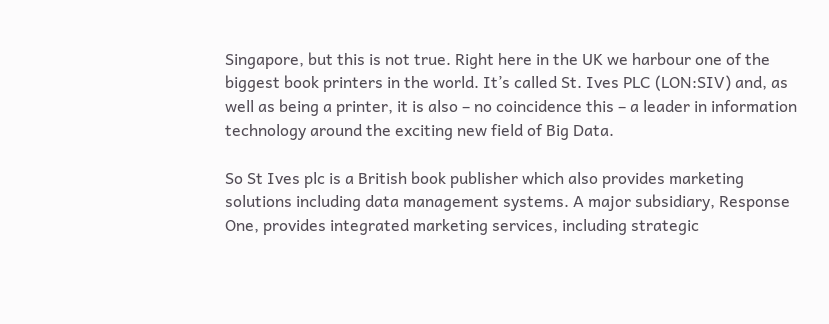Singapore, but this is not true. Right here in the UK we harbour one of the biggest book printers in the world. It’s called St. Ives PLC (LON:SIV) and, as well as being a printer, it is also – no coincidence this – a leader in information technology around the exciting new field of Big Data.

So St Ives plc is a British book publisher which also provides marketing solutions including data management systems. A major subsidiary, Response One, provides integrated marketing services, including strategic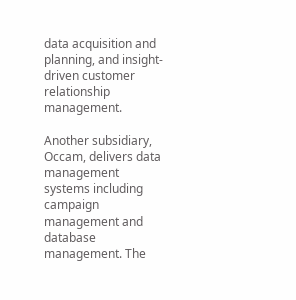data acquisition and planning, and insight-driven customer relationship management.

Another subsidiary, Occam, delivers data management systems including campaign management and database management. The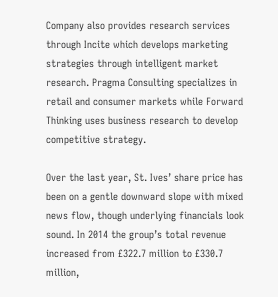Company also provides research services through Incite which develops marketing strategies through intelligent market research. Pragma Consulting specializes in retail and consumer markets while Forward Thinking uses business research to develop competitive strategy.

Over the last year, St. Ives’ share price has been on a gentle downward slope with mixed news flow, though underlying financials look sound. In 2014 the group’s total revenue increased from £322.7 million to £330.7 million,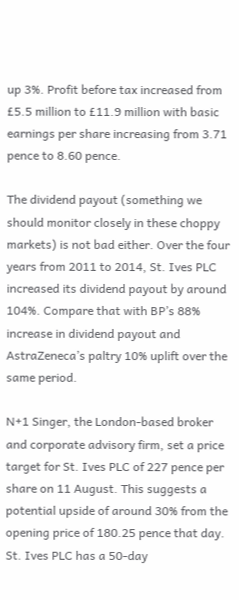up 3%. Profit before tax increased from £5.5 million to £11.9 million with basic earnings per share increasing from 3.71 pence to 8.60 pence.

The dividend payout (something we should monitor closely in these choppy markets) is not bad either. Over the four years from 2011 to 2014, St. Ives PLC increased its dividend payout by around 104%. Compare that with BP’s 88% increase in dividend payout and AstraZeneca’s paltry 10% uplift over the same period.

N+1 Singer, the London-based broker and corporate advisory firm, set a price target for St. Ives PLC of 227 pence per share on 11 August. This suggests a potential upside of around 30% from the opening price of 180.25 pence that day. St. Ives PLC has a 50-day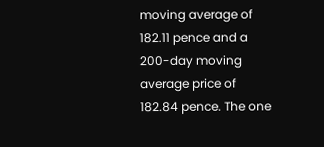moving average of 182.11 pence and a 200-day moving average price of 182.84 pence. The one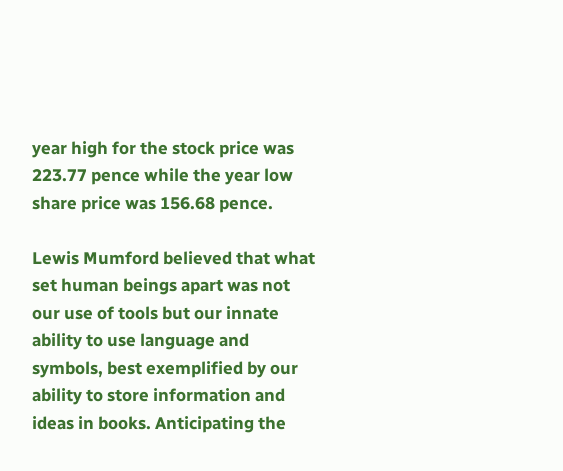year high for the stock price was 223.77 pence while the year low share price was 156.68 pence.

Lewis Mumford believed that what set human beings apart was not our use of tools but our innate ability to use language and symbols, best exemplified by our ability to store information and ideas in books. Anticipating the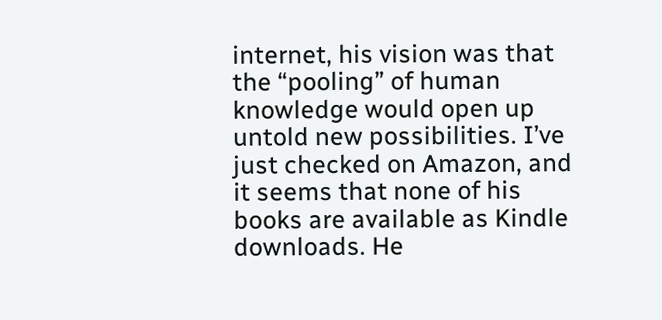internet, his vision was that the “pooling” of human knowledge would open up untold new possibilities. I’ve just checked on Amazon, and it seems that none of his books are available as Kindle downloads. He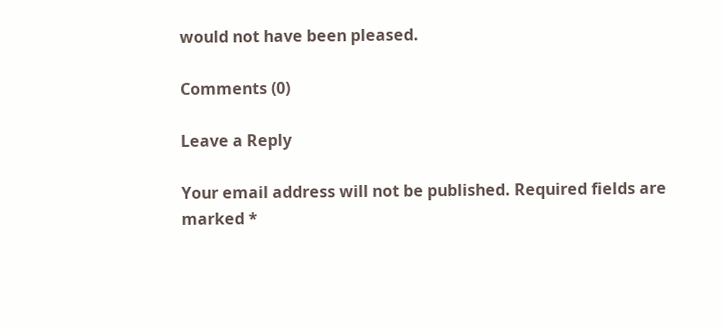would not have been pleased.

Comments (0)

Leave a Reply

Your email address will not be published. Required fields are marked *